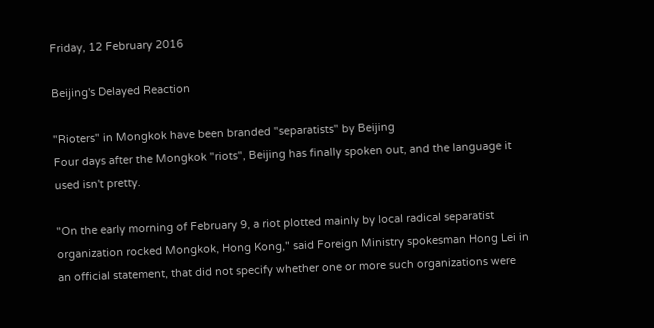Friday, 12 February 2016

Beijing's Delayed Reaction

"Rioters" in Mongkok have been branded "separatists" by Beijing
Four days after the Mongkok "riots", Beijing has finally spoken out, and the language it used isn't pretty.

"On the early morning of February 9, a riot plotted mainly by local radical separatist organization rocked Mongkok, Hong Kong," said Foreign Ministry spokesman Hong Lei in an official statement, that did not specify whether one or more such organizations were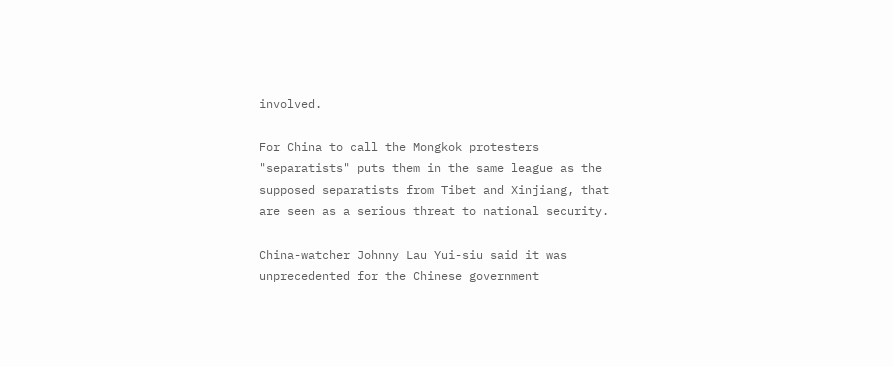involved.

For China to call the Mongkok protesters "separatists" puts them in the same league as the supposed separatists from Tibet and Xinjiang, that are seen as a serious threat to national security.

China-watcher Johnny Lau Yui-siu said it was unprecedented for the Chinese government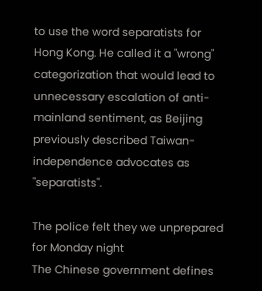to use the word separatists for Hong Kong. He called it a "wrong" categorization that would lead to unnecessary escalation of anti-mainland sentiment, as Beijing previously described Taiwan-independence advocates as "separatists".

The police felt they we unprepared for Monday night
The Chinese government defines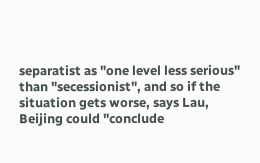separatist as "one level less serious" than "secessionist", and so if the situation gets worse, says Lau, Beijing could "conclude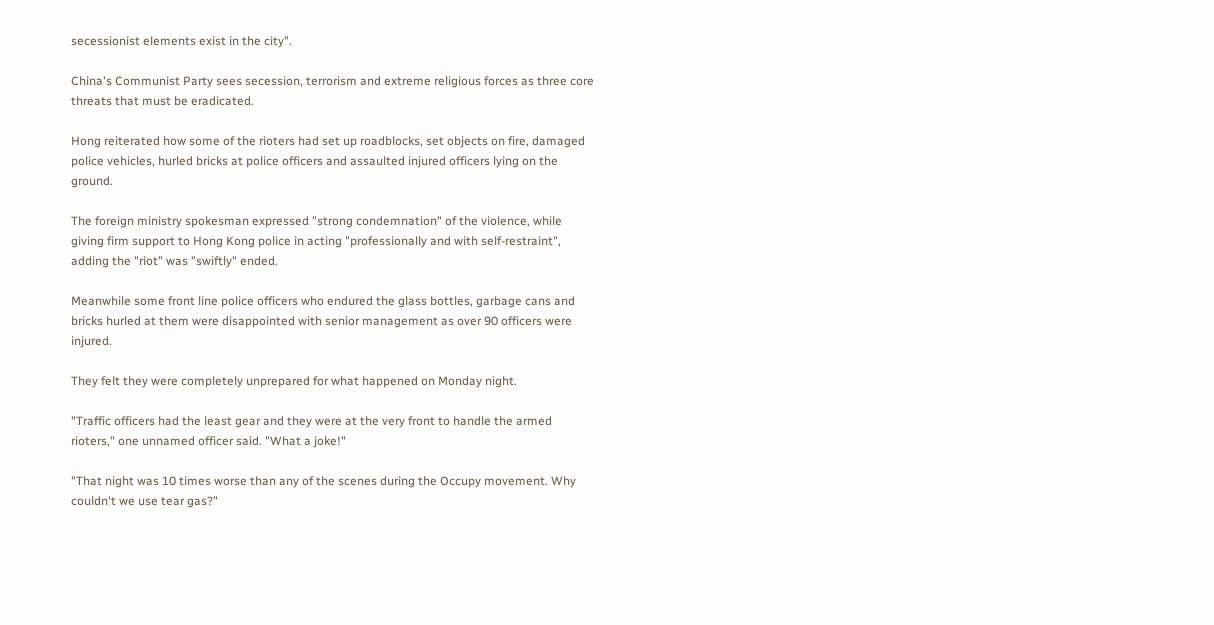secessionist elements exist in the city".

China's Communist Party sees secession, terrorism and extreme religious forces as three core threats that must be eradicated.

Hong reiterated how some of the rioters had set up roadblocks, set objects on fire, damaged police vehicles, hurled bricks at police officers and assaulted injured officers lying on the ground.

The foreign ministry spokesman expressed "strong condemnation" of the violence, while giving firm support to Hong Kong police in acting "professionally and with self-restraint", adding the "riot" was "swiftly" ended.

Meanwhile some front line police officers who endured the glass bottles, garbage cans and bricks hurled at them were disappointed with senior management as over 90 officers were injured.

They felt they were completely unprepared for what happened on Monday night.

"Traffic officers had the least gear and they were at the very front to handle the armed rioters," one unnamed officer said. "What a joke!"

"That night was 10 times worse than any of the scenes during the Occupy movement. Why couldn't we use tear gas?"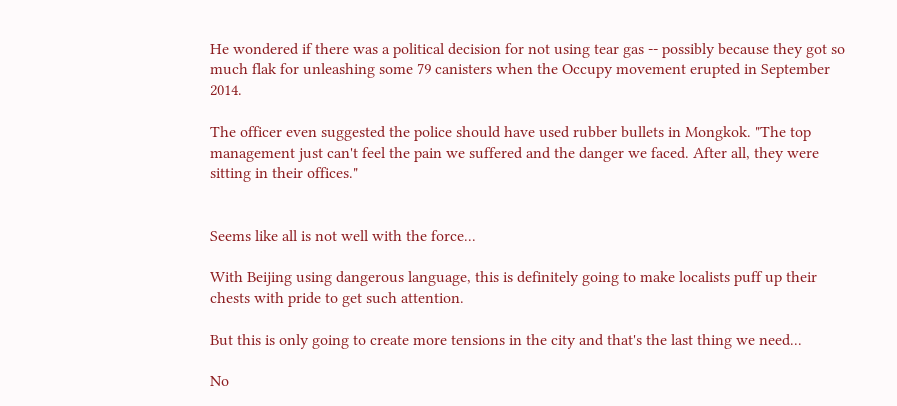He wondered if there was a political decision for not using tear gas -- possibly because they got so much flak for unleashing some 79 canisters when the Occupy movement erupted in September 2014.

The officer even suggested the police should have used rubber bullets in Mongkok. "The top management just can't feel the pain we suffered and the danger we faced. After all, they were sitting in their offices."


Seems like all is not well with the force...

With Beijing using dangerous language, this is definitely going to make localists puff up their chests with pride to get such attention.

But this is only going to create more tensions in the city and that's the last thing we need...

No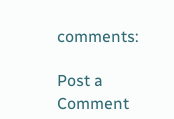comments:

Post a Comment